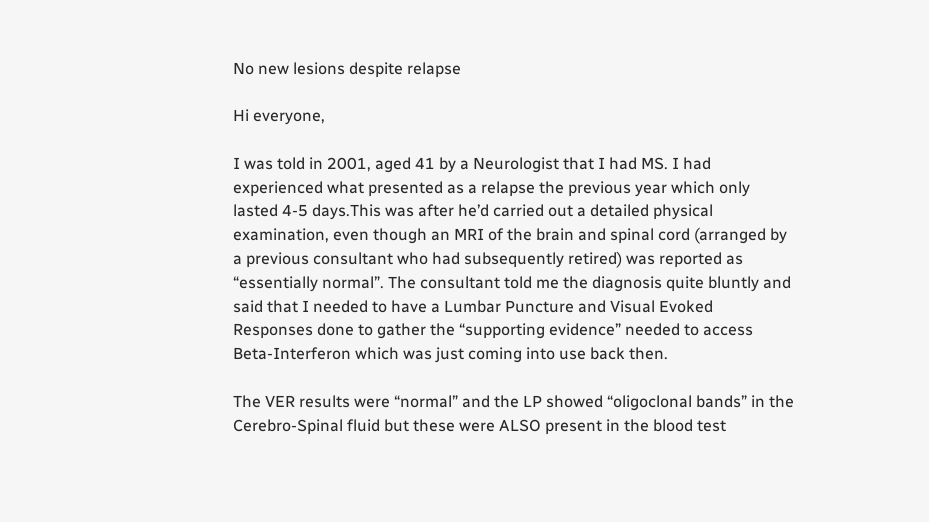No new lesions despite relapse

Hi everyone,

I was told in 2001, aged 41 by a Neurologist that I had MS. I had experienced what presented as a relapse the previous year which only lasted 4-5 days.This was after he’d carried out a detailed physical examination, even though an MRI of the brain and spinal cord (arranged by a previous consultant who had subsequently retired) was reported as “essentially normal”. The consultant told me the diagnosis quite bluntly and said that I needed to have a Lumbar Puncture and Visual Evoked Responses done to gather the “supporting evidence” needed to access Beta-Interferon which was just coming into use back then.

The VER results were “normal” and the LP showed “oligoclonal bands” in the Cerebro-Spinal fluid but these were ALSO present in the blood test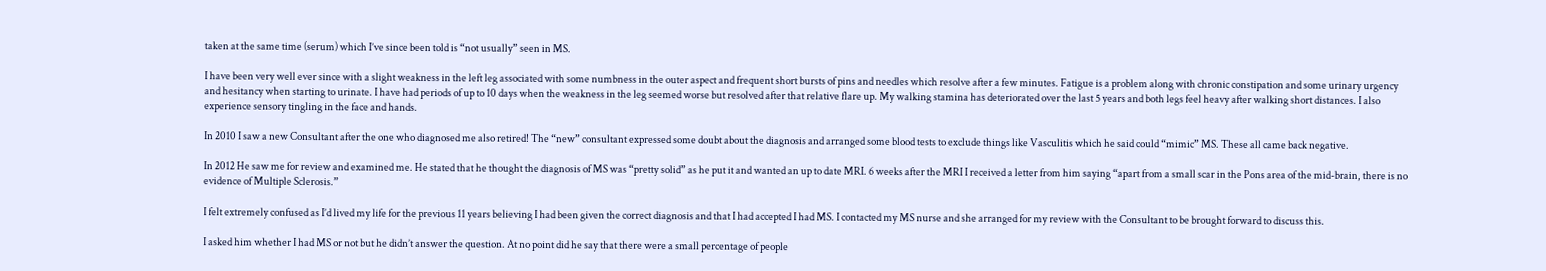taken at the same time (serum) which I’ve since been told is “not usually” seen in MS.

I have been very well ever since with a slight weakness in the left leg associated with some numbness in the outer aspect and frequent short bursts of pins and needles which resolve after a few minutes. Fatigue is a problem along with chronic constipation and some urinary urgency and hesitancy when starting to urinate. I have had periods of up to 10 days when the weakness in the leg seemed worse but resolved after that relative flare up. My walking stamina has deteriorated over the last 5 years and both legs feel heavy after walking short distances. I also experience sensory tingling in the face and hands.

In 2010 I saw a new Consultant after the one who diagnosed me also retired! The “new” consultant expressed some doubt about the diagnosis and arranged some blood tests to exclude things like Vasculitis which he said could “mimic” MS. These all came back negative.

In 2012 He saw me for review and examined me. He stated that he thought the diagnosis of MS was “pretty solid” as he put it and wanted an up to date MRI. 6 weeks after the MRI I received a letter from him saying “apart from a small scar in the Pons area of the mid-brain, there is no evidence of Multiple Sclerosis.”

I felt extremely confused as I’d lived my life for the previous 11 years believing I had been given the correct diagnosis and that I had accepted I had MS. I contacted my MS nurse and she arranged for my review with the Consultant to be brought forward to discuss this.

I asked him whether I had MS or not but he didn’t answer the question. At no point did he say that there were a small percentage of people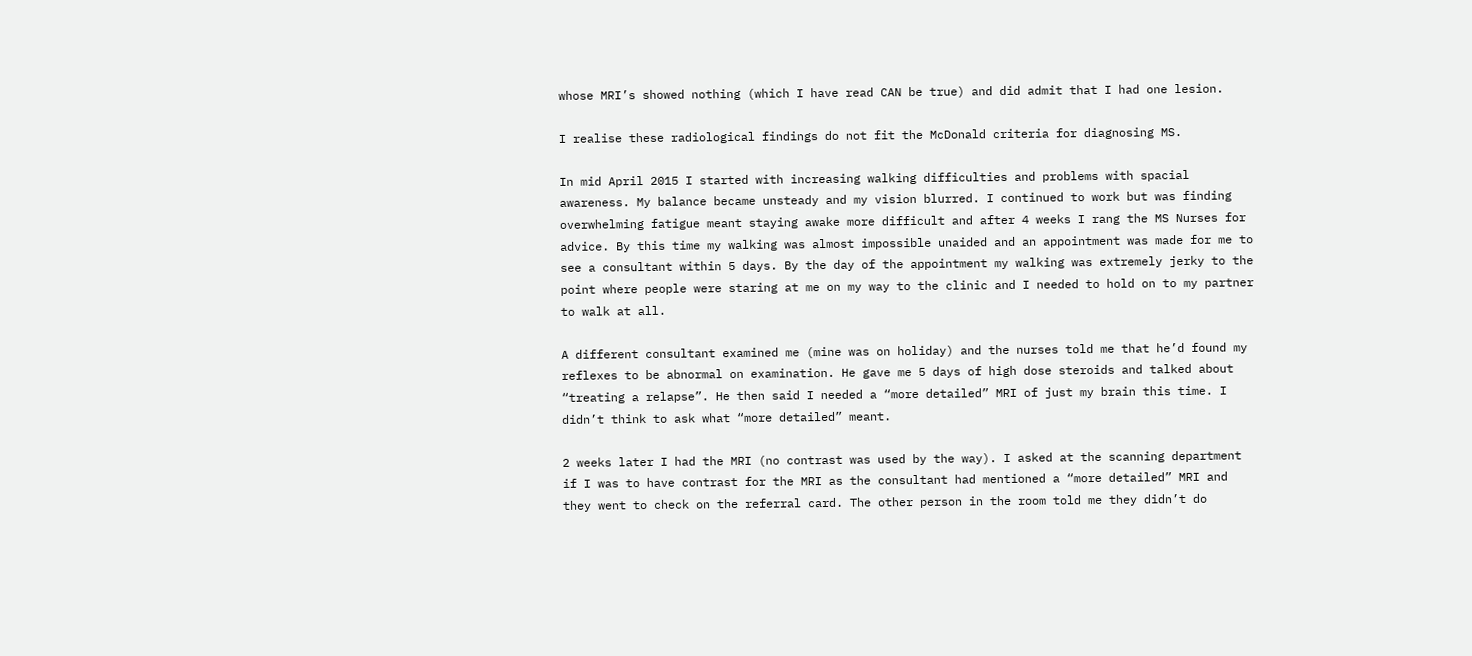whose MRI’s showed nothing (which I have read CAN be true) and did admit that I had one lesion.

I realise these radiological findings do not fit the McDonald criteria for diagnosing MS.

In mid April 2015 I started with increasing walking difficulties and problems with spacial awareness. My balance became unsteady and my vision blurred. I continued to work but was finding overwhelming fatigue meant staying awake more difficult and after 4 weeks I rang the MS Nurses for advice. By this time my walking was almost impossible unaided and an appointment was made for me to see a consultant within 5 days. By the day of the appointment my walking was extremely jerky to the point where people were staring at me on my way to the clinic and I needed to hold on to my partner to walk at all.

A different consultant examined me (mine was on holiday) and the nurses told me that he’d found my reflexes to be abnormal on examination. He gave me 5 days of high dose steroids and talked about “treating a relapse”. He then said I needed a “more detailed” MRI of just my brain this time. I didn’t think to ask what “more detailed” meant.

2 weeks later I had the MRI (no contrast was used by the way). I asked at the scanning department if I was to have contrast for the MRI as the consultant had mentioned a “more detailed” MRI and they went to check on the referral card. The other person in the room told me they didn’t do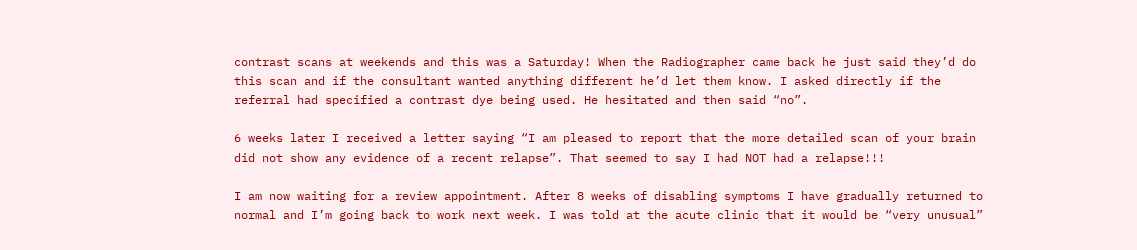contrast scans at weekends and this was a Saturday! When the Radiographer came back he just said they’d do this scan and if the consultant wanted anything different he’d let them know. I asked directly if the referral had specified a contrast dye being used. He hesitated and then said “no”.

6 weeks later I received a letter saying “I am pleased to report that the more detailed scan of your brain did not show any evidence of a recent relapse”. That seemed to say I had NOT had a relapse!!!

I am now waiting for a review appointment. After 8 weeks of disabling symptoms I have gradually returned to normal and I’m going back to work next week. I was told at the acute clinic that it would be “very unusual”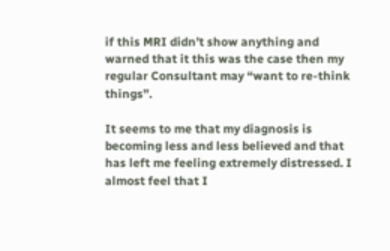if this MRI didn’t show anything and warned that it this was the case then my regular Consultant may “want to re-think things”.

It seems to me that my diagnosis is becoming less and less believed and that has left me feeling extremely distressed. I almost feel that I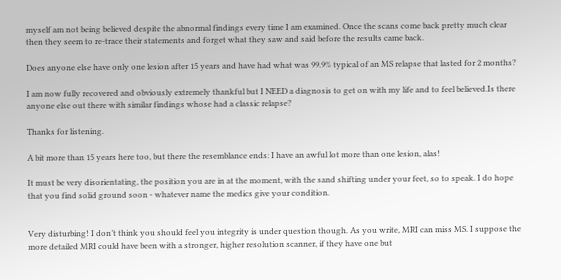myself am not being believed despite the abnormal findings every time I am examined. Once the scans come back pretty much clear then they seem to re-trace their statements and forget what they saw and said before the results came back.

Does anyone else have only one lesion after 15 years and have had what was 99.9% typical of an MS relapse that lasted for 2 months?

I am now fully recovered and obviously extremely thankful but I NEED a diagnosis to get on with my life and to feel believed.Is there anyone else out there with similar findings whose had a classic relapse?

Thanks for listening.

A bit more than 15 years here too, but there the resemblance ends: I have an awful lot more than one lesion, alas!

It must be very disorientating, the position you are in at the moment, with the sand shifting under your feet, so to speak. I do hope that you find solid ground soon - whatever name the medics give your condition.


Very disturbing! I don’t think you should feel you integrity is under question though. As you write, MRI can miss MS. I suppose the more detailed MRI could have been with a stronger, higher resolution scanner, if they have one but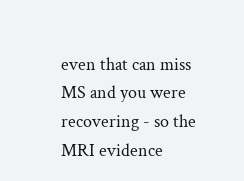even that can miss MS and you were recovering - so the MRI evidence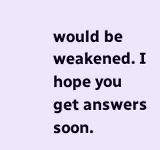would be weakened. I hope you get answers soon.